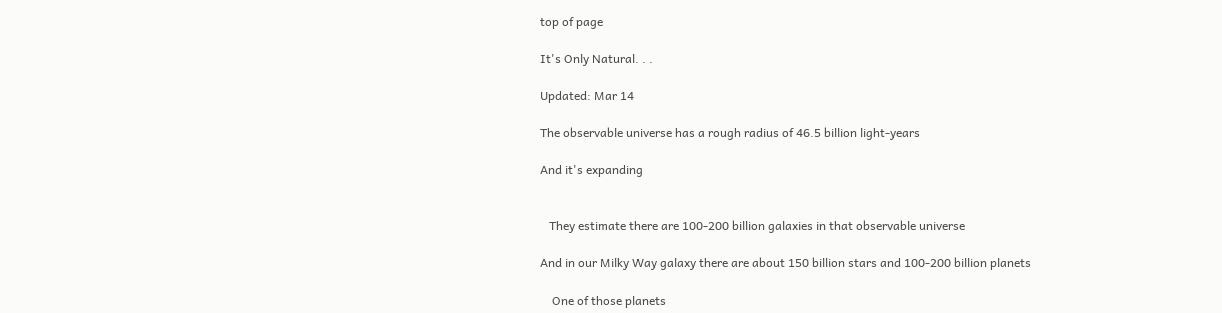top of page

It's Only Natural. . .

Updated: Mar 14

The observable universe has a rough radius of 46.5 billion light-years

And it's expanding


   They estimate there are 100-200 billion galaxies in that observable universe

And in our Milky Way galaxy there are about 150 billion stars and 100-200 billion planets

    One of those planets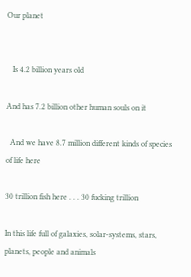Our planet


   Is 4.2 billion years old

And has 7.2 billion other human souls on it

  And we have 8.7 million different kinds of species of life here

30 trillion fish here . . . 30 fucking trillion

In this life full of galaxies, solar-systems, stars, planets, people and animals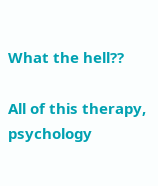What the hell??

All of this therapy, psychology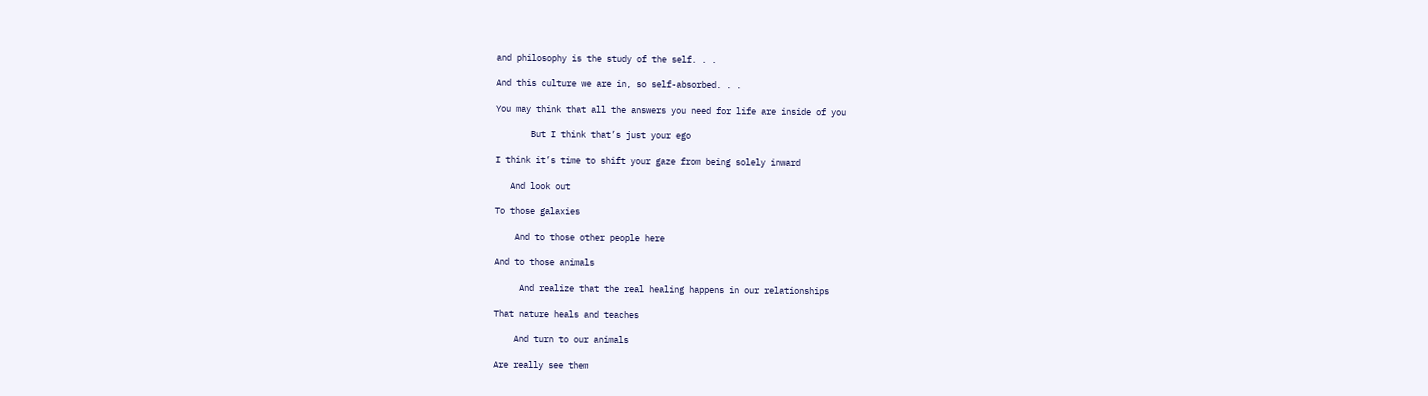and philosophy is the study of the self. . .

And this culture we are in, so self-absorbed. . .

You may think that all the answers you need for life are inside of you

       But I think that’s just your ego

I think it’s time to shift your gaze from being solely inward

   And look out

To those galaxies

    And to those other people here

And to those animals

     And realize that the real healing happens in our relationships

That nature heals and teaches

    And turn to our animals

Are really see them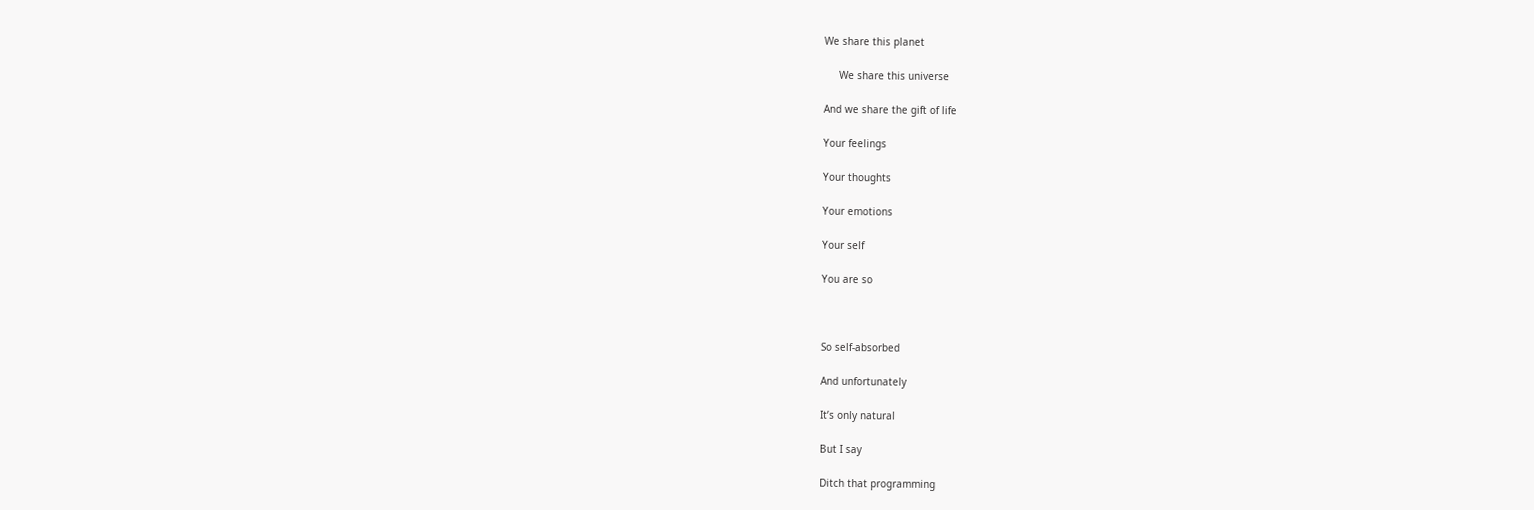We share this planet

     We share this universe

And we share the gift of life

Your feelings

Your thoughts

Your emotions

Your self

You are so



So self-absorbed

And unfortunately

It’s only natural

But I say

Ditch that programming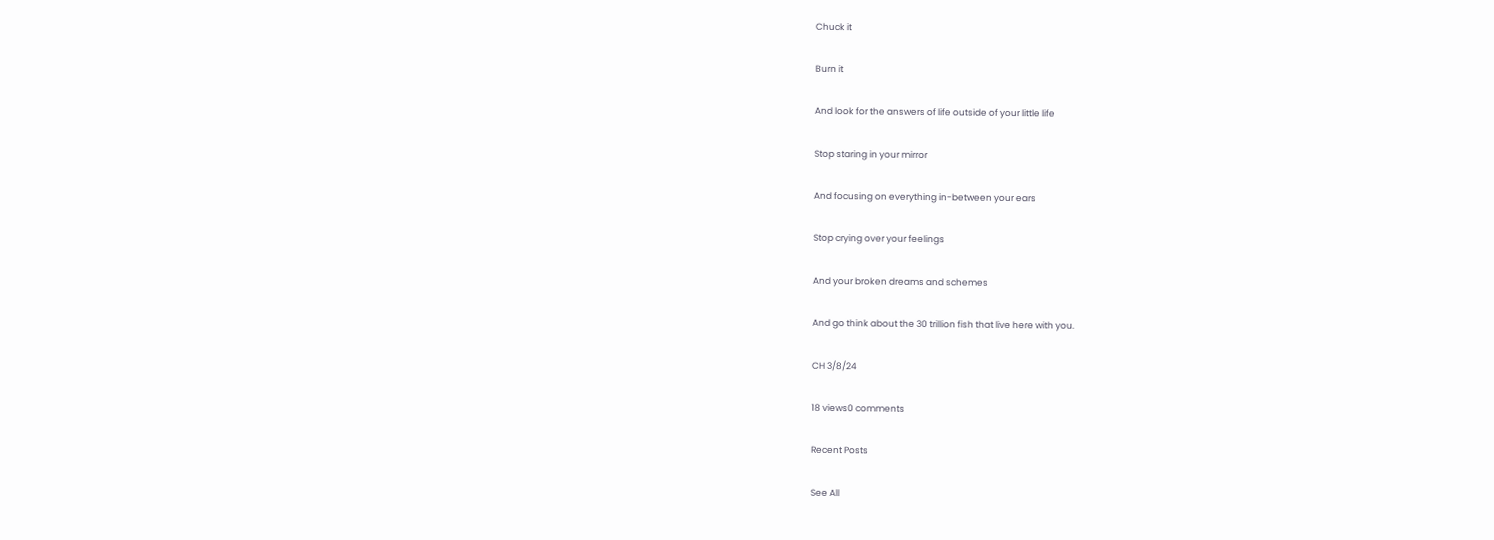Chuck it

Burn it

And look for the answers of life outside of your little life

Stop staring in your mirror

And focusing on everything in-between your ears

Stop crying over your feelings

And your broken dreams and schemes

And go think about the 30 trillion fish that live here with you.

CH 3/8/24

18 views0 comments

Recent Posts

See All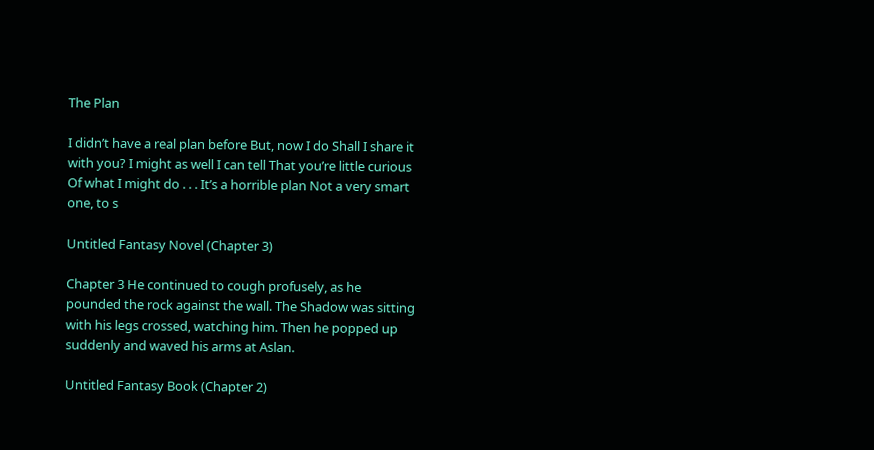The Plan

I didn’t have a real plan before But, now I do Shall I share it with you? I might as well I can tell That you’re little curious Of what I might do . . . It’s a horrible plan Not a very smart one, to s

Untitled Fantasy Novel (Chapter 3)

Chapter 3 He continued to cough profusely, as he pounded the rock against the wall. The Shadow was sitting with his legs crossed, watching him. Then he popped up suddenly and waved his arms at Aslan.

Untitled Fantasy Book (Chapter 2)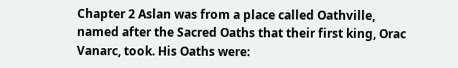Chapter 2 Aslan was from a place called Oathville, named after the Sacred Oaths that their first king, Orac Vanarc, took. His Oaths were: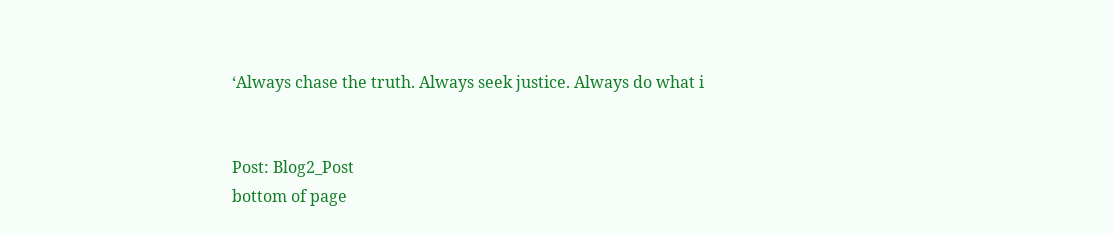‘Always chase the truth. Always seek justice. Always do what i


Post: Blog2_Post
bottom of page